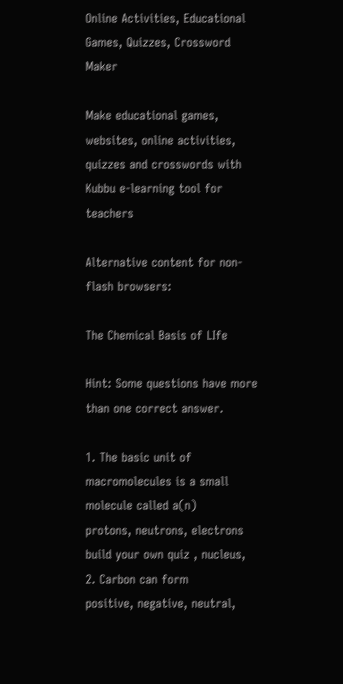Online Activities, Educational Games, Quizzes, Crossword Maker

Make educational games, websites, online activities, quizzes and crosswords with Kubbu e-learning tool for teachers

Alternative content for non-flash browsers:

The Chemical Basis of LIfe

Hint: Some questions have more than one correct answer.

1. The basic unit of macromolecules is a small molecule called a(n)
protons, neutrons, electrons build your own quiz , nucleus,
2. Carbon can form
positive, negative, neutral,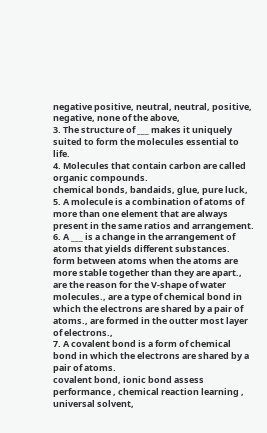negative positive, neutral, neutral, positive, negative, none of the above,
3. The structure of ___ makes it uniquely suited to form the molecules essential to life.
4. Molecules that contain carbon are called organic compounds.
chemical bonds, bandaids, glue, pure luck,
5. A molecule is a combination of atoms of more than one element that are always present in the same ratios and arrangement.
6. A ___ is a change in the arrangement of atoms that yields different substances.
form between atoms when the atoms are more stable together than they are apart., are the reason for the V-shape of water molecules., are a type of chemical bond in which the electrons are shared by a pair of atoms., are formed in the outter most layer of electrons.,
7. A covalent bond is a form of chemical bond in which the electrons are shared by a pair of atoms.
covalent bond, ionic bond assess performance , chemical reaction learning , universal solvent,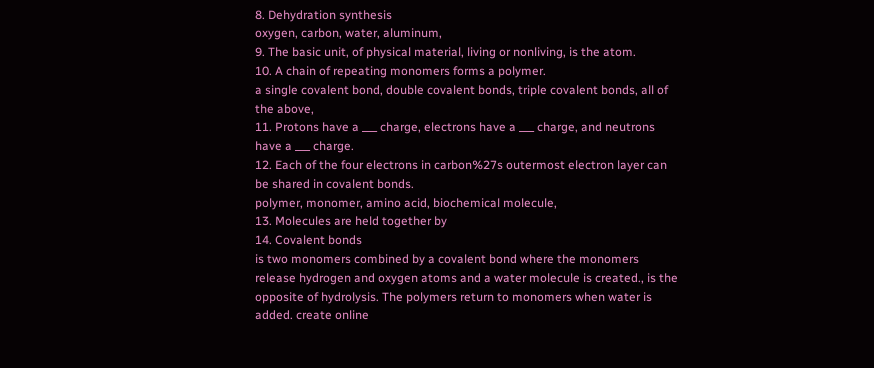8. Dehydration synthesis
oxygen, carbon, water, aluminum,
9. The basic unit, of physical material, living or nonliving, is the atom.
10. A chain of repeating monomers forms a polymer.
a single covalent bond, double covalent bonds, triple covalent bonds, all of the above,
11. Protons have a ___ charge, electrons have a ___ charge, and neutrons have a ___ charge.
12. Each of the four electrons in carbon%27s outermost electron layer can be shared in covalent bonds.
polymer, monomer, amino acid, biochemical molecule,
13. Molecules are held together by
14. Covalent bonds
is two monomers combined by a covalent bond where the monomers release hydrogen and oxygen atoms and a water molecule is created., is the opposite of hydrolysis. The polymers return to monomers when water is added. create online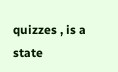quizzes , is a state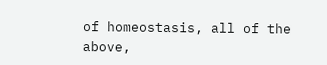of homeostasis, all of the above,